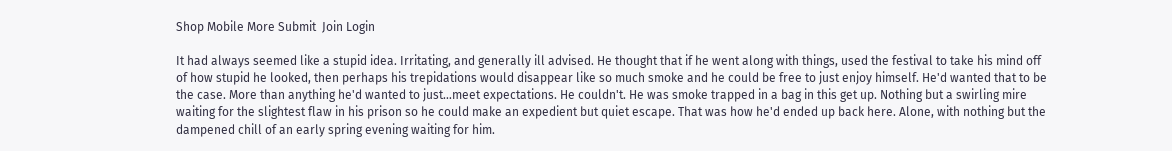Shop Mobile More Submit  Join Login

It had always seemed like a stupid idea. Irritating, and generally ill advised. He thought that if he went along with things, used the festival to take his mind off of how stupid he looked, then perhaps his trepidations would disappear like so much smoke and he could be free to just enjoy himself. He'd wanted that to be the case. More than anything he'd wanted to just…meet expectations. He couldn't. He was smoke trapped in a bag in this get up. Nothing but a swirling mire waiting for the slightest flaw in his prison so he could make an expedient but quiet escape. That was how he'd ended up back here. Alone, with nothing but the dampened chill of an early spring evening waiting for him.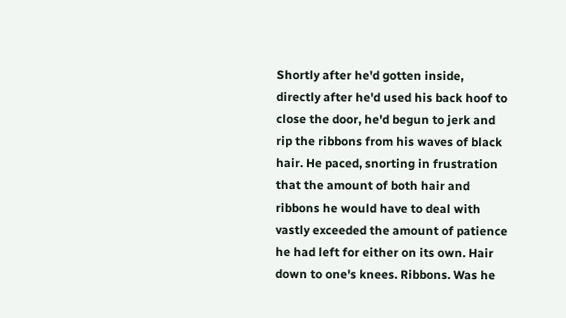Shortly after he'd gotten inside, directly after he'd used his back hoof to close the door, he'd begun to jerk and rip the ribbons from his waves of black hair. He paced, snorting in frustration that the amount of both hair and ribbons he would have to deal with vastly exceeded the amount of patience he had left for either on its own. Hair down to one's knees. Ribbons. Was he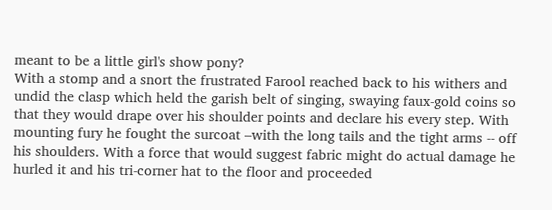meant to be a little girl's show pony?
With a stomp and a snort the frustrated Farool reached back to his withers and undid the clasp which held the garish belt of singing, swaying faux-gold coins so that they would drape over his shoulder points and declare his every step. With mounting fury he fought the surcoat –with the long tails and the tight arms -- off his shoulders. With a force that would suggest fabric might do actual damage he hurled it and his tri-corner hat to the floor and proceeded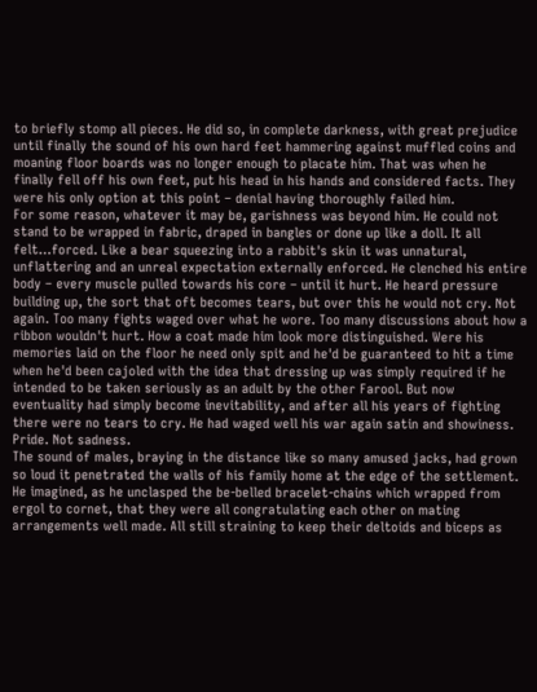to briefly stomp all pieces. He did so, in complete darkness, with great prejudice until finally the sound of his own hard feet hammering against muffled coins and moaning floor boards was no longer enough to placate him. That was when he finally fell off his own feet, put his head in his hands and considered facts. They were his only option at this point – denial having thoroughly failed him.
For some reason, whatever it may be, garishness was beyond him. He could not stand to be wrapped in fabric, draped in bangles or done up like a doll. It all felt…forced. Like a bear squeezing into a rabbit's skin it was unnatural, unflattering and an unreal expectation externally enforced. He clenched his entire body – every muscle pulled towards his core – until it hurt. He heard pressure building up, the sort that oft becomes tears, but over this he would not cry. Not again. Too many fights waged over what he wore. Too many discussions about how a ribbon wouldn't hurt. How a coat made him look more distinguished. Were his memories laid on the floor he need only spit and he'd be guaranteed to hit a time when he'd been cajoled with the idea that dressing up was simply required if he intended to be taken seriously as an adult by the other Farool. But now eventuality had simply become inevitability, and after all his years of fighting there were no tears to cry. He had waged well his war again satin and showiness. Pride. Not sadness.
The sound of males, braying in the distance like so many amused jacks, had grown so loud it penetrated the walls of his family home at the edge of the settlement. He imagined, as he unclasped the be-belled bracelet-chains which wrapped from ergol to cornet, that they were all congratulating each other on mating arrangements well made. All still straining to keep their deltoids and biceps as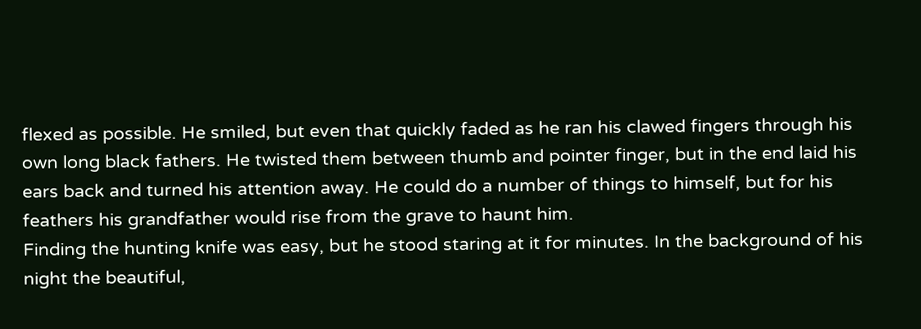flexed as possible. He smiled, but even that quickly faded as he ran his clawed fingers through his own long black fathers. He twisted them between thumb and pointer finger, but in the end laid his ears back and turned his attention away. He could do a number of things to himself, but for his feathers his grandfather would rise from the grave to haunt him.
Finding the hunting knife was easy, but he stood staring at it for minutes. In the background of his night the beautiful,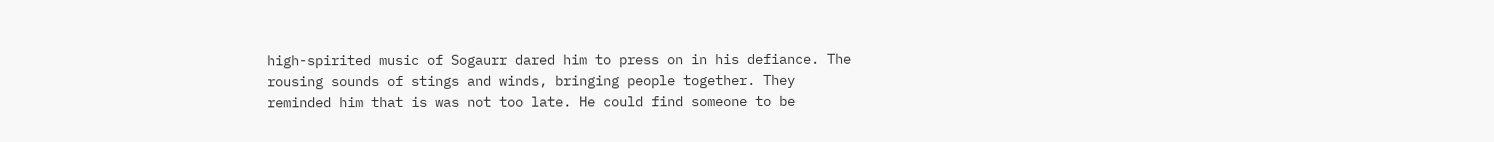high-spirited music of Sogaurr dared him to press on in his defiance. The rousing sounds of stings and winds, bringing people together. They reminded him that is was not too late. He could find someone to be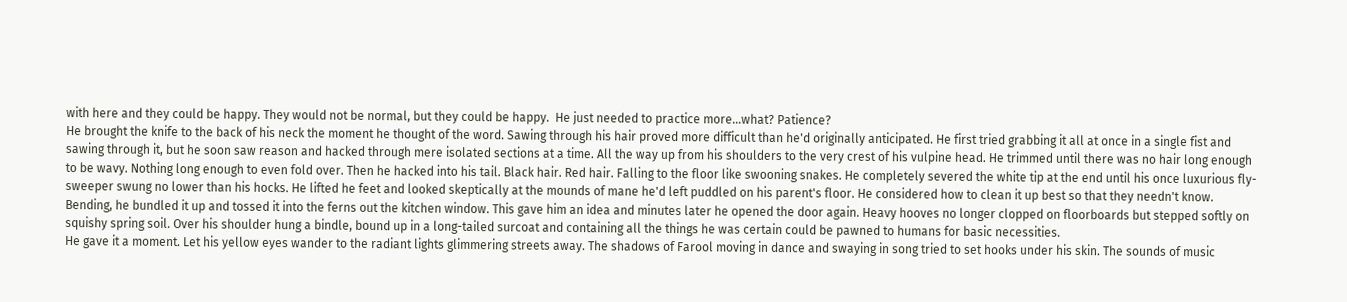with here and they could be happy. They would not be normal, but they could be happy.  He just needed to practice more…what? Patience?
He brought the knife to the back of his neck the moment he thought of the word. Sawing through his hair proved more difficult than he'd originally anticipated. He first tried grabbing it all at once in a single fist and sawing through it, but he soon saw reason and hacked through mere isolated sections at a time. All the way up from his shoulders to the very crest of his vulpine head. He trimmed until there was no hair long enough to be wavy. Nothing long enough to even fold over. Then he hacked into his tail. Black hair. Red hair. Falling to the floor like swooning snakes. He completely severed the white tip at the end until his once luxurious fly-sweeper swung no lower than his hocks. He lifted he feet and looked skeptically at the mounds of mane he'd left puddled on his parent's floor. He considered how to clean it up best so that they needn't know.  Bending, he bundled it up and tossed it into the ferns out the kitchen window. This gave him an idea and minutes later he opened the door again. Heavy hooves no longer clopped on floorboards but stepped softly on squishy spring soil. Over his shoulder hung a bindle, bound up in a long-tailed surcoat and containing all the things he was certain could be pawned to humans for basic necessities.
He gave it a moment. Let his yellow eyes wander to the radiant lights glimmering streets away. The shadows of Farool moving in dance and swaying in song tried to set hooks under his skin. The sounds of music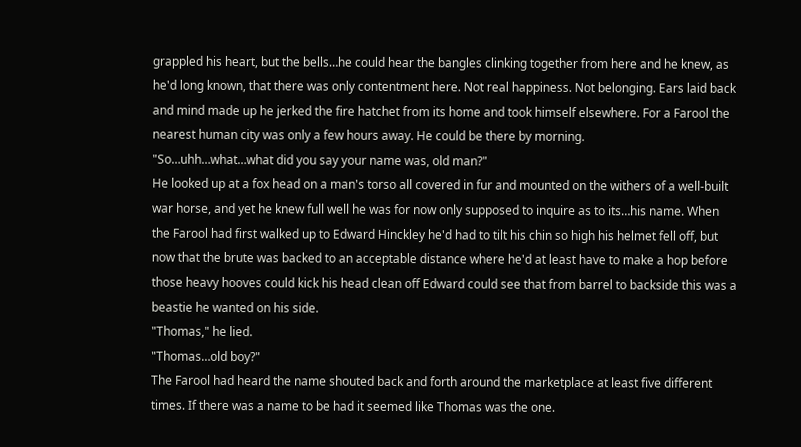grappled his heart, but the bells…he could hear the bangles clinking together from here and he knew, as he'd long known, that there was only contentment here. Not real happiness. Not belonging. Ears laid back and mind made up he jerked the fire hatchet from its home and took himself elsewhere. For a Farool the nearest human city was only a few hours away. He could be there by morning.
"So…uhh…what…what did you say your name was, old man?"
He looked up at a fox head on a man's torso all covered in fur and mounted on the withers of a well-built war horse, and yet he knew full well he was for now only supposed to inquire as to its…his name. When the Farool had first walked up to Edward Hinckley he'd had to tilt his chin so high his helmet fell off, but now that the brute was backed to an acceptable distance where he'd at least have to make a hop before those heavy hooves could kick his head clean off Edward could see that from barrel to backside this was a beastie he wanted on his side.
"Thomas," he lied.
"Thomas…old boy?"
The Farool had heard the name shouted back and forth around the marketplace at least five different times. If there was a name to be had it seemed like Thomas was the one.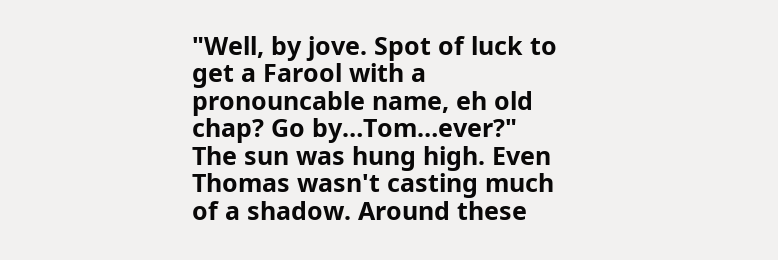"Well, by jove. Spot of luck to get a Farool with a pronouncable name, eh old chap? Go by…Tom…ever?"
The sun was hung high. Even Thomas wasn't casting much of a shadow. Around these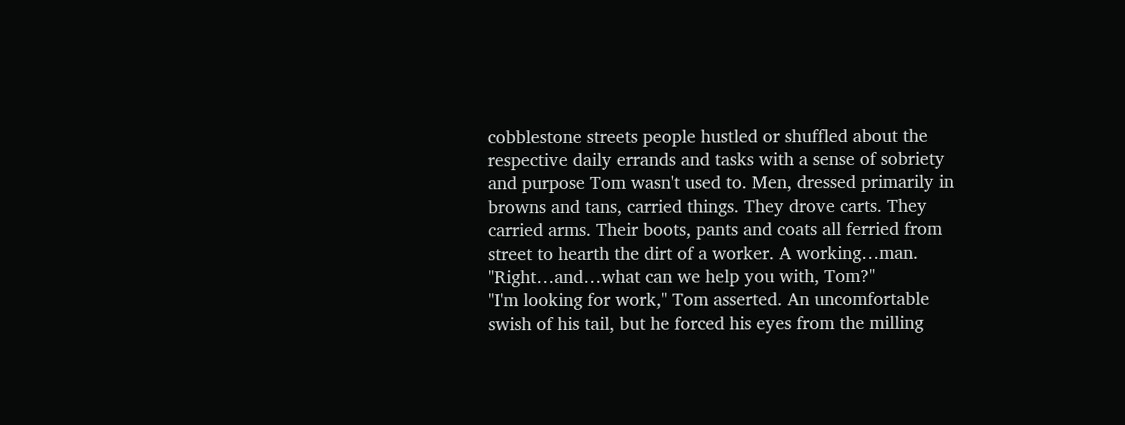cobblestone streets people hustled or shuffled about the respective daily errands and tasks with a sense of sobriety and purpose Tom wasn't used to. Men, dressed primarily in browns and tans, carried things. They drove carts. They carried arms. Their boots, pants and coats all ferried from street to hearth the dirt of a worker. A working…man.
"Right…and…what can we help you with, Tom?"
"I'm looking for work," Tom asserted. An uncomfortable swish of his tail, but he forced his eyes from the milling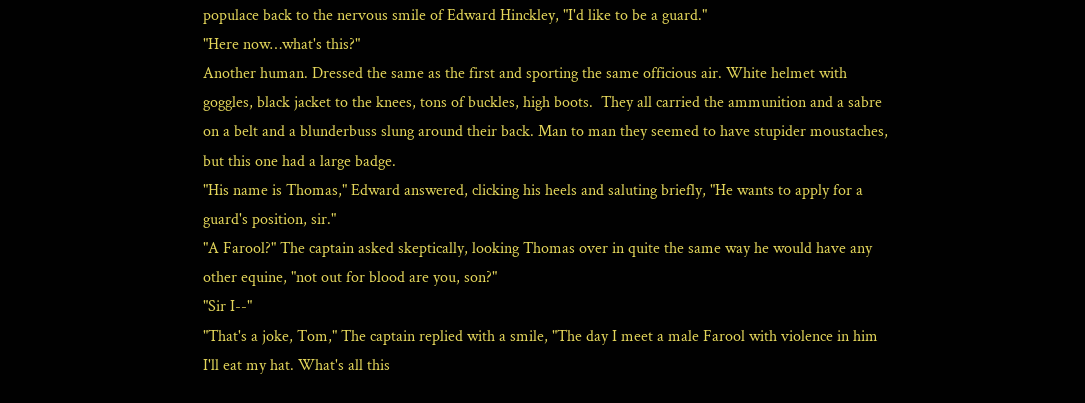populace back to the nervous smile of Edward Hinckley, "I'd like to be a guard."
"Here now…what's this?"
Another human. Dressed the same as the first and sporting the same officious air. White helmet with goggles, black jacket to the knees, tons of buckles, high boots.  They all carried the ammunition and a sabre on a belt and a blunderbuss slung around their back. Man to man they seemed to have stupider moustaches, but this one had a large badge.
"His name is Thomas," Edward answered, clicking his heels and saluting briefly, "He wants to apply for a guard's position, sir."
"A Farool?" The captain asked skeptically, looking Thomas over in quite the same way he would have any other equine, "not out for blood are you, son?"
"Sir I--"
"That's a joke, Tom," The captain replied with a smile, "The day I meet a male Farool with violence in him I'll eat my hat. What's all this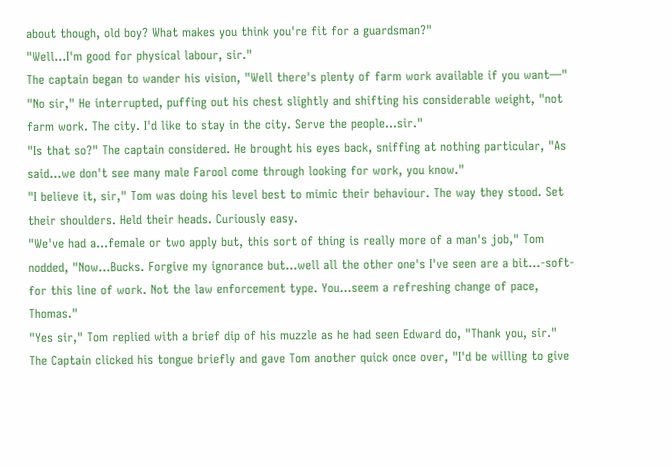about though, old boy? What makes you think you're fit for a guardsman?"
"Well…I'm good for physical labour, sir."
The captain began to wander his vision, "Well there's plenty of farm work available if you want—"
"No sir," He interrupted, puffing out his chest slightly and shifting his considerable weight, "not farm work. The city. I'd like to stay in the city. Serve the people…sir."
"Is that so?" The captain considered. He brought his eyes back, sniffing at nothing particular, "As said…we don't see many male Farool come through looking for work, you know."
"I believe it, sir," Tom was doing his level best to mimic their behaviour. The way they stood. Set their shoulders. Held their heads. Curiously easy.
"We've had a…female or two apply but, this sort of thing is really more of a man's job," Tom nodded, "Now…Bucks. Forgive my ignorance but…well all the other one's I've seen are a bit…-soft- for this line of work. Not the law enforcement type. You…seem a refreshing change of pace, Thomas."
"Yes sir," Tom replied with a brief dip of his muzzle as he had seen Edward do, "Thank you, sir."
The Captain clicked his tongue briefly and gave Tom another quick once over, "I'd be willing to give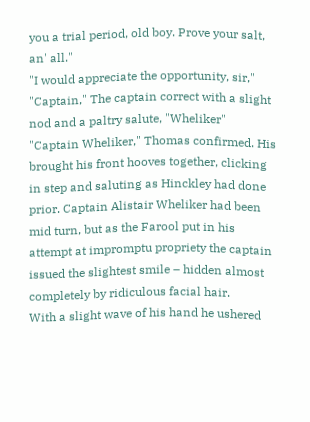you a trial period, old boy. Prove your salt, an' all."
"I would appreciate the opportunity, sir,"
"Captain," The captain correct with a slight nod and a paltry salute, "Wheliker"
"Captain Wheliker," Thomas confirmed. His brought his front hooves together, clicking in step and saluting as Hinckley had done prior. Captain Alistair Wheliker had been mid turn, but as the Farool put in his attempt at impromptu propriety the captain issued the slightest smile – hidden almost completely by ridiculous facial hair.
With a slight wave of his hand he ushered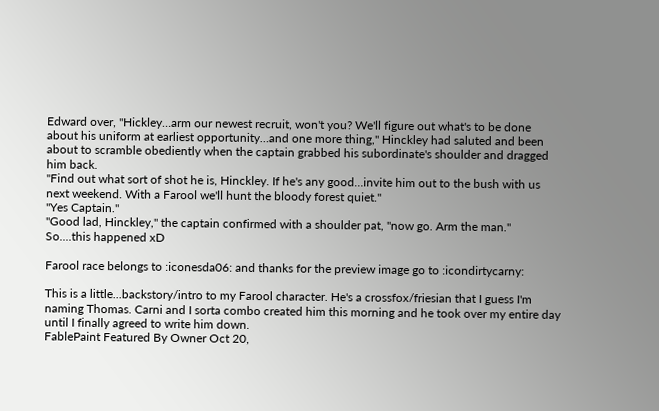Edward over, "Hickley…arm our newest recruit, won't you? We'll figure out what's to be done about his uniform at earliest opportunity…and one more thing," Hinckley had saluted and been about to scramble obediently when the captain grabbed his subordinate's shoulder and dragged him back.
"Find out what sort of shot he is, Hinckley. If he's any good…invite him out to the bush with us next weekend. With a Farool we'll hunt the bloody forest quiet."
"Yes Captain."
"Good lad, Hinckley," the captain confirmed with a shoulder pat, "now go. Arm the man."
So....this happened xD

Farool race belongs to :iconesda06: and thanks for the preview image go to :icondirtycarny:

This is a little...backstory/intro to my Farool character. He's a crossfox/friesian that I guess I'm naming Thomas. Carni and I sorta combo created him this morning and he took over my entire day until I finally agreed to write him down.
FablePaint Featured By Owner Oct 20,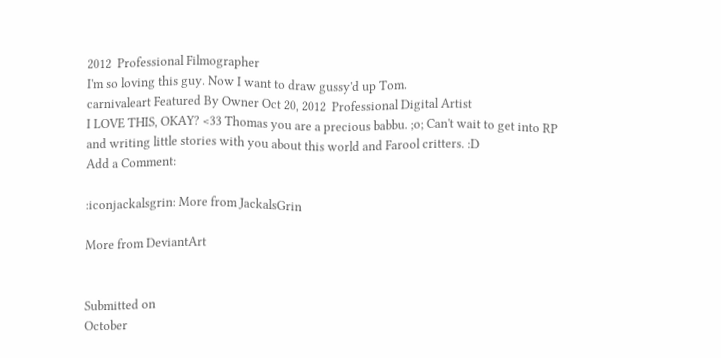2012  Professional Filmographer
I'm so loving this guy. Now I want to draw gussy'd up Tom.
carnivaleart Featured By Owner Oct 20, 2012  Professional Digital Artist
I LOVE THIS, OKAY? <33 Thomas you are a precious babbu. ;o; Can't wait to get into RP and writing little stories with you about this world and Farool critters. :D
Add a Comment:

:iconjackalsgrin: More from JackalsGrin

More from DeviantArt


Submitted on
October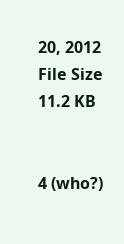20, 2012
File Size
11.2 KB


4 (who?)